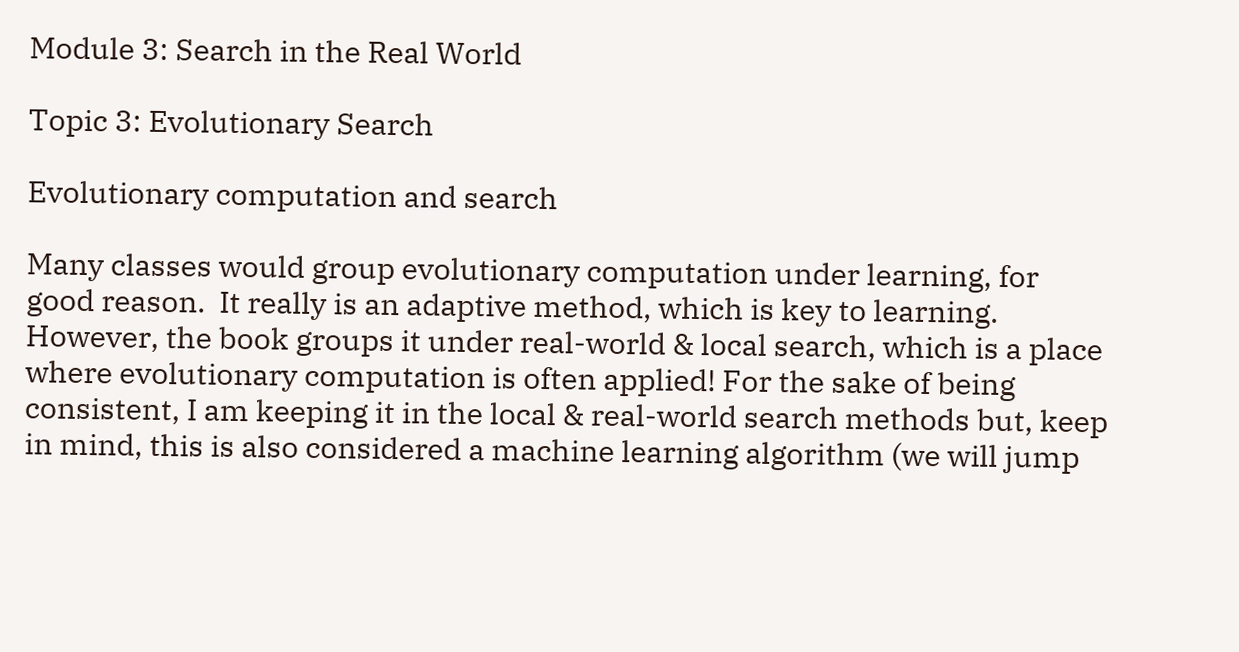Module 3: Search in the Real World

Topic 3: Evolutionary Search

Evolutionary computation and search

Many classes would group evolutionary computation under learning, for good reason.  It really is an adaptive method, which is key to learning.  However, the book groups it under real-world & local search, which is a place where evolutionary computation is often applied! For the sake of being consistent, I am keeping it in the local & real-world search methods but, keep in mind, this is also considered a machine learning algorithm (we will jump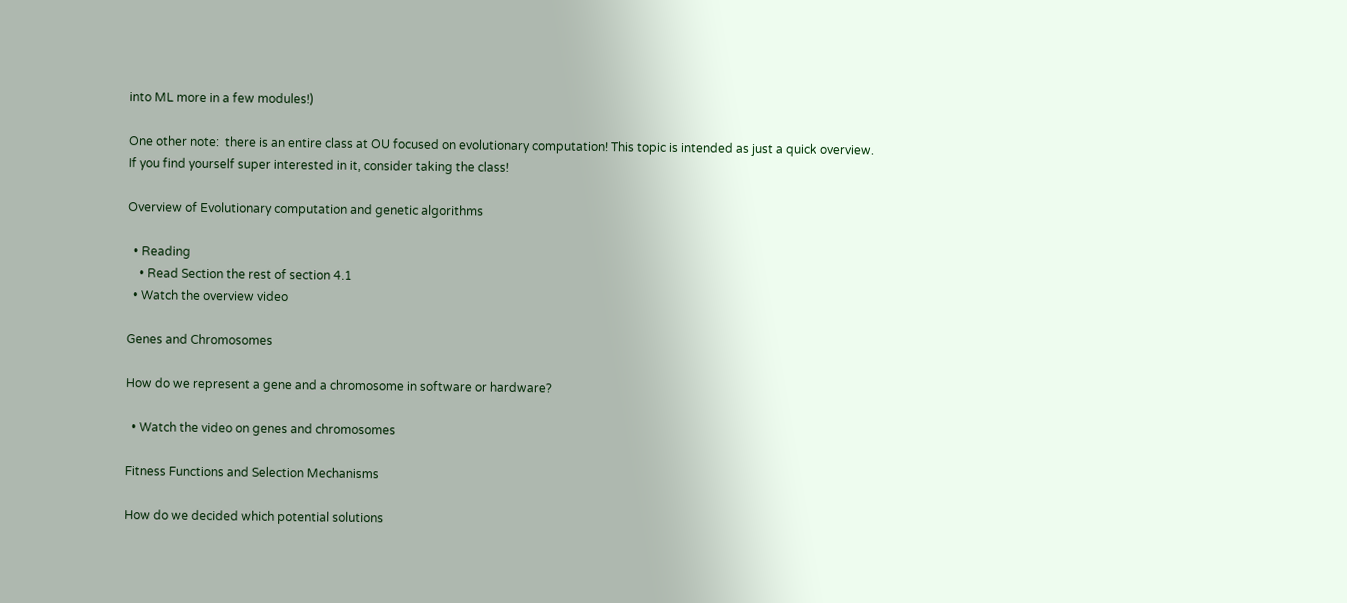into ML more in a few modules!)

One other note:  there is an entire class at OU focused on evolutionary computation! This topic is intended as just a quick overview.  If you find yourself super interested in it, consider taking the class!

Overview of Evolutionary computation and genetic algorithms

  • Reading
    • Read Section the rest of section 4.1
  • Watch the overview video

Genes and Chromosomes

How do we represent a gene and a chromosome in software or hardware?

  • Watch the video on genes and chromosomes

Fitness Functions and Selection Mechanisms

How do we decided which potential solutions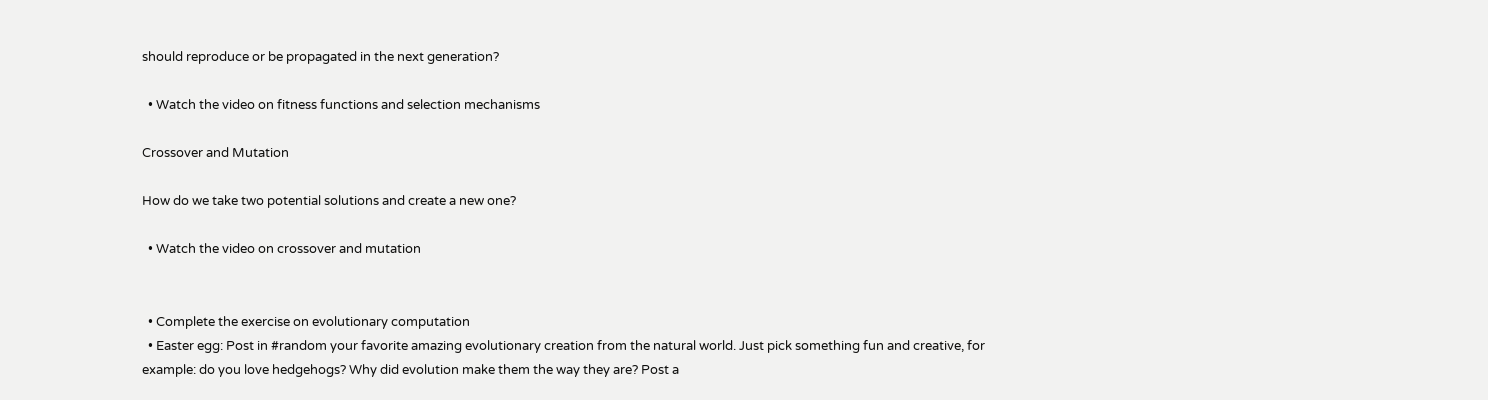should reproduce or be propagated in the next generation?

  • Watch the video on fitness functions and selection mechanisms

Crossover and Mutation

How do we take two potential solutions and create a new one?

  • Watch the video on crossover and mutation


  • Complete the exercise on evolutionary computation
  • Easter egg: Post in #random your favorite amazing evolutionary creation from the natural world. Just pick something fun and creative, for example: do you love hedgehogs? Why did evolution make them the way they are? Post a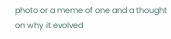photo or a meme of one and a thought on why it evolved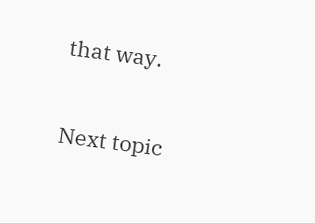that way.

Next topic